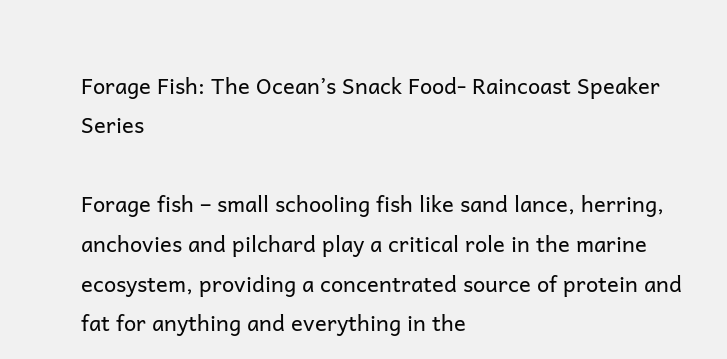Forage Fish: The Ocean’s Snack Food- Raincoast Speaker Series

Forage fish – small schooling fish like sand lance, herring, anchovies and pilchard play a critical role in the marine ecosystem, providing a concentrated source of protein and fat for anything and everything in the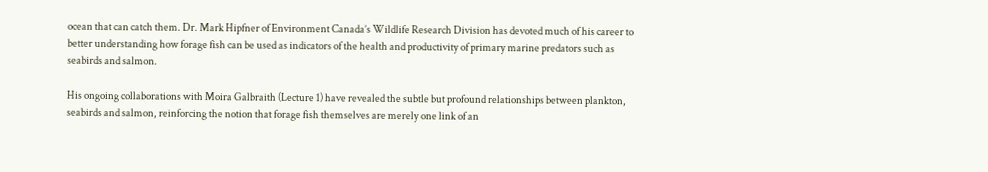ocean that can catch them. Dr. Mark Hipfner of Environment Canada’s Wildlife Research Division has devoted much of his career to better understanding how forage fish can be used as indicators of the health and productivity of primary marine predators such as seabirds and salmon.

His ongoing collaborations with Moira Galbraith (Lecture 1) have revealed the subtle but profound relationships between plankton, seabirds and salmon, reinforcing the notion that forage fish themselves are merely one link of an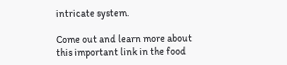intricate system.

Come out and learn more about this important link in the food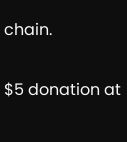chain.

$5 donation at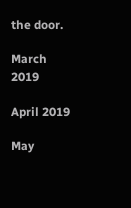the door.

March 2019

April 2019

May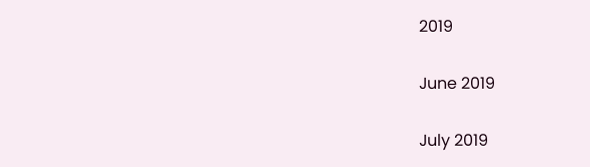2019

June 2019

July 2019